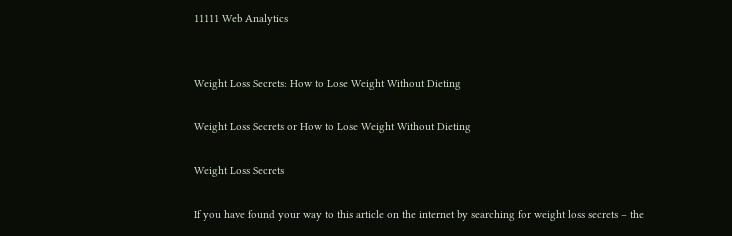11111 Web Analytics


Weight Loss Secrets: How to Lose Weight Without Dieting

Weight Loss Secrets or How to Lose Weight Without Dieting

Weight Loss Secrets

If you have found your way to this article on the internet by searching for weight loss secrets – the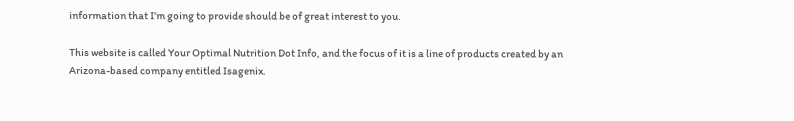information that I’m going to provide should be of great interest to you.

This website is called Your Optimal Nutrition Dot Info, and the focus of it is a line of products created by an Arizona-based company entitled Isagenix.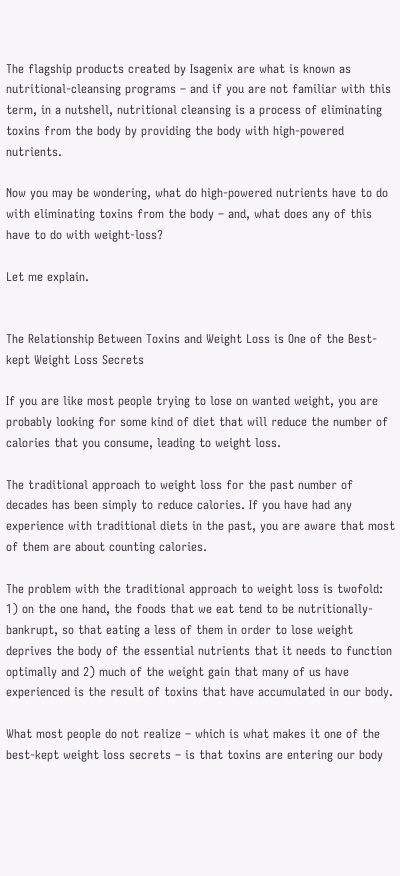The flagship products created by Isagenix are what is known as nutritional-cleansing programs – and if you are not familiar with this term, in a nutshell, nutritional cleansing is a process of eliminating toxins from the body by providing the body with high-powered nutrients.

Now you may be wondering, what do high-powered nutrients have to do with eliminating toxins from the body – and, what does any of this have to do with weight-loss?

Let me explain.


The Relationship Between Toxins and Weight Loss is One of the Best-kept Weight Loss Secrets

If you are like most people trying to lose on wanted weight, you are probably looking for some kind of diet that will reduce the number of calories that you consume, leading to weight loss.

The traditional approach to weight loss for the past number of decades has been simply to reduce calories. If you have had any experience with traditional diets in the past, you are aware that most of them are about counting calories.

The problem with the traditional approach to weight loss is twofold: 1) on the one hand, the foods that we eat tend to be nutritionally-bankrupt, so that eating a less of them in order to lose weight deprives the body of the essential nutrients that it needs to function optimally and 2) much of the weight gain that many of us have experienced is the result of toxins that have accumulated in our body.

What most people do not realize – which is what makes it one of the best-kept weight loss secrets – is that toxins are entering our body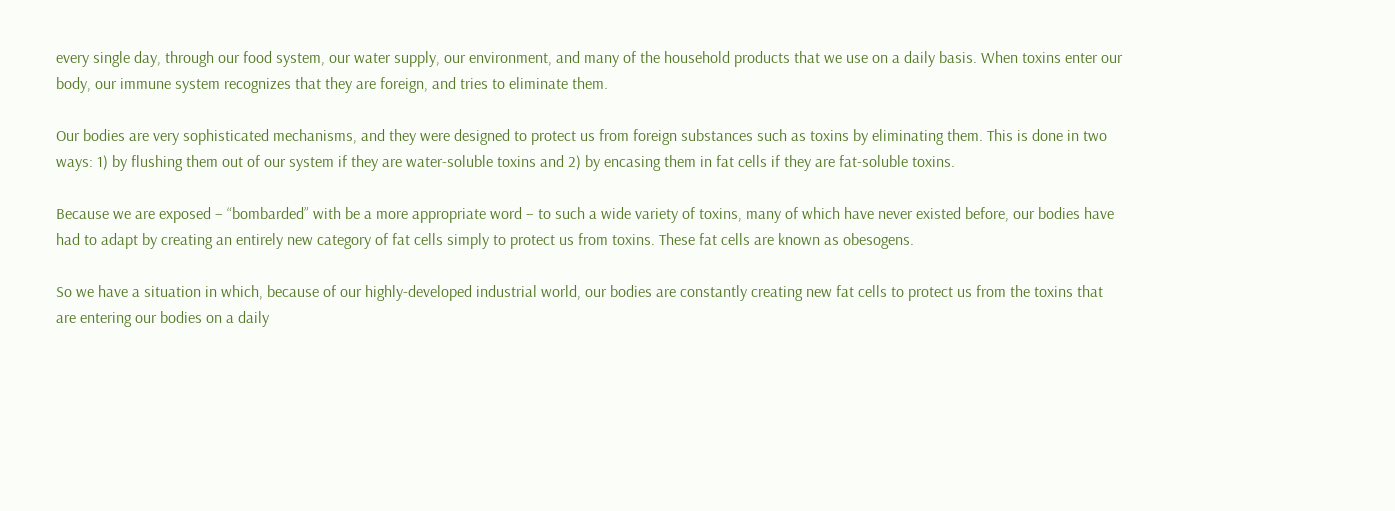every single day, through our food system, our water supply, our environment, and many of the household products that we use on a daily basis. When toxins enter our body, our immune system recognizes that they are foreign, and tries to eliminate them.

Our bodies are very sophisticated mechanisms, and they were designed to protect us from foreign substances such as toxins by eliminating them. This is done in two ways: 1) by flushing them out of our system if they are water-soluble toxins and 2) by encasing them in fat cells if they are fat-soluble toxins.

Because we are exposed – “bombarded” with be a more appropriate word – to such a wide variety of toxins, many of which have never existed before, our bodies have had to adapt by creating an entirely new category of fat cells simply to protect us from toxins. These fat cells are known as obesogens.

So we have a situation in which, because of our highly-developed industrial world, our bodies are constantly creating new fat cells to protect us from the toxins that are entering our bodies on a daily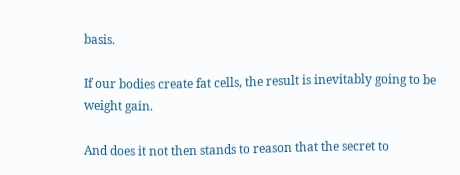basis.

If our bodies create fat cells, the result is inevitably going to be weight gain.

And does it not then stands to reason that the secret to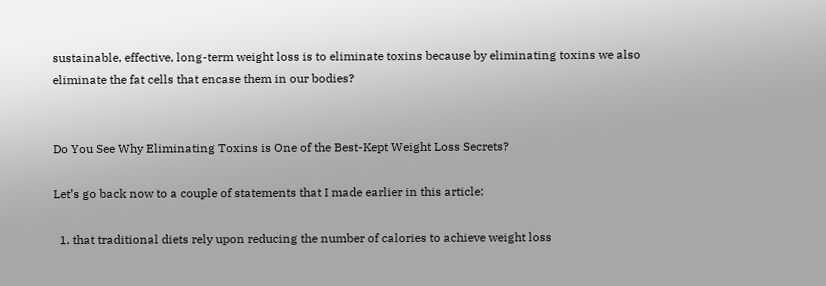sustainable, effective, long-term weight loss is to eliminate toxins because by eliminating toxins we also eliminate the fat cells that encase them in our bodies?


Do You See Why Eliminating Toxins is One of the Best-Kept Weight Loss Secrets?

Let’s go back now to a couple of statements that I made earlier in this article:

  1. that traditional diets rely upon reducing the number of calories to achieve weight loss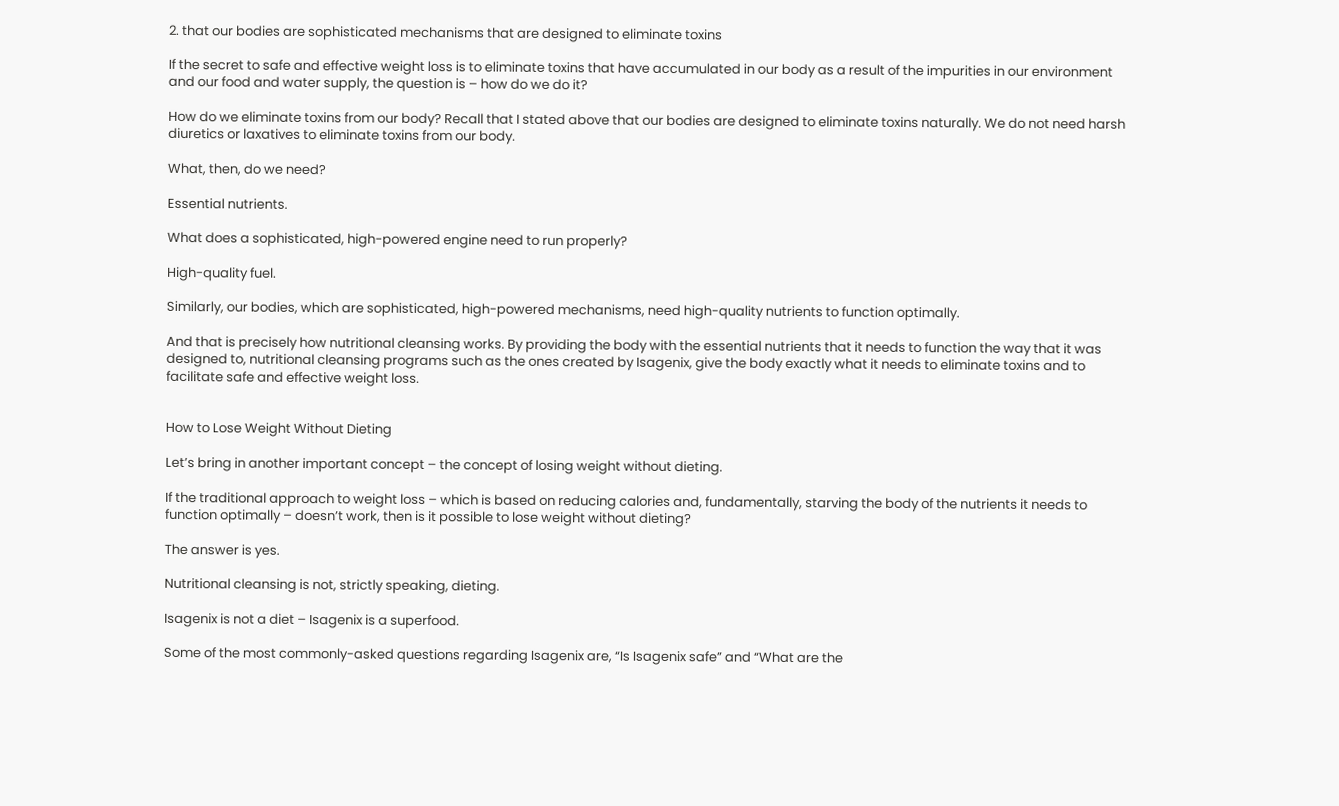2. that our bodies are sophisticated mechanisms that are designed to eliminate toxins

If the secret to safe and effective weight loss is to eliminate toxins that have accumulated in our body as a result of the impurities in our environment and our food and water supply, the question is – how do we do it?

How do we eliminate toxins from our body? Recall that I stated above that our bodies are designed to eliminate toxins naturally. We do not need harsh diuretics or laxatives to eliminate toxins from our body.

What, then, do we need?

Essential nutrients.

What does a sophisticated, high-powered engine need to run properly?

High-quality fuel.

Similarly, our bodies, which are sophisticated, high-powered mechanisms, need high-quality nutrients to function optimally.

And that is precisely how nutritional cleansing works. By providing the body with the essential nutrients that it needs to function the way that it was designed to, nutritional cleansing programs such as the ones created by Isagenix, give the body exactly what it needs to eliminate toxins and to facilitate safe and effective weight loss.


How to Lose Weight Without Dieting

Let’s bring in another important concept – the concept of losing weight without dieting.

If the traditional approach to weight loss – which is based on reducing calories and, fundamentally, starving the body of the nutrients it needs to function optimally – doesn’t work, then is it possible to lose weight without dieting?

The answer is yes.

Nutritional cleansing is not, strictly speaking, dieting.

Isagenix is not a diet – Isagenix is a superfood.

Some of the most commonly-asked questions regarding Isagenix are, “Is Isagenix safe” and “What are the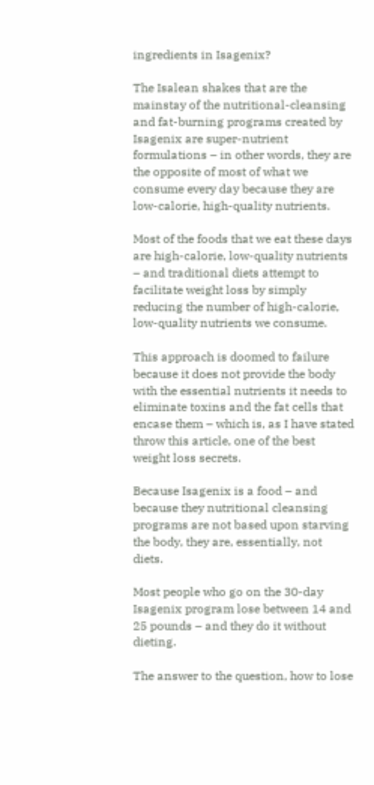ingredients in Isagenix?

The Isalean shakes that are the mainstay of the nutritional-cleansing and fat-burning programs created by Isagenix are super-nutrient formulations – in other words, they are the opposite of most of what we consume every day because they are low-calorie, high-quality nutrients.

Most of the foods that we eat these days are high-calorie, low-quality nutrients – and traditional diets attempt to facilitate weight loss by simply reducing the number of high-calorie, low-quality nutrients we consume.

This approach is doomed to failure because it does not provide the body with the essential nutrients it needs to eliminate toxins and the fat cells that encase them – which is, as I have stated throw this article, one of the best weight loss secrets.

Because Isagenix is a food – and because they nutritional cleansing programs are not based upon starving the body, they are, essentially, not diets.

Most people who go on the 30-day Isagenix program lose between 14 and 25 pounds – and they do it without dieting.

The answer to the question, how to lose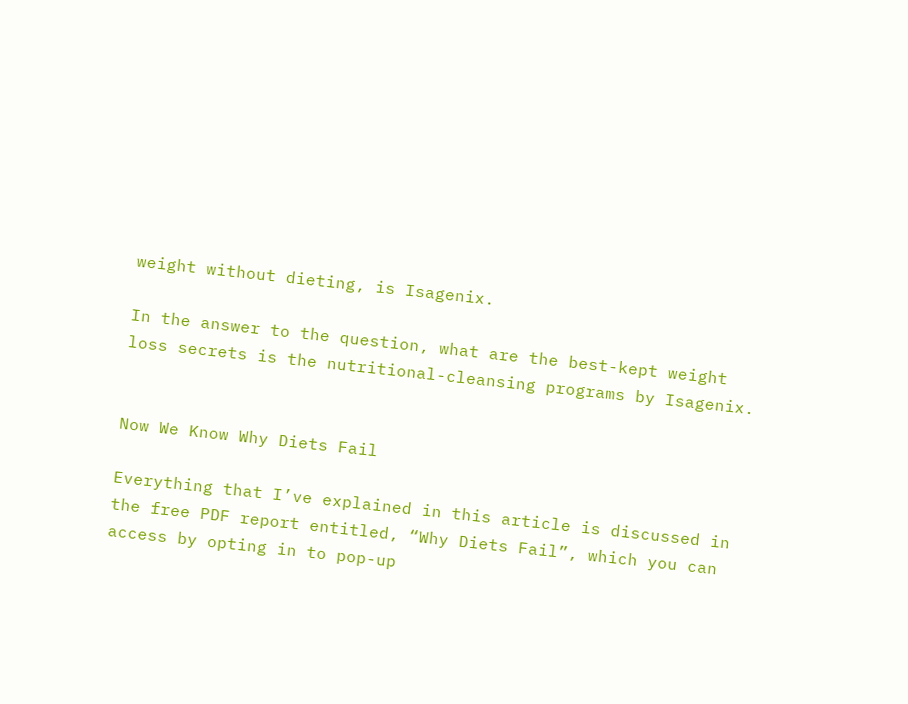weight without dieting, is Isagenix.

In the answer to the question, what are the best-kept weight loss secrets is the nutritional-cleansing programs by Isagenix.


Now We Know Why Diets Fail

Everything that I’ve explained in this article is discussed in the free PDF report entitled, “Why Diets Fail”, which you can access by opting in to pop-up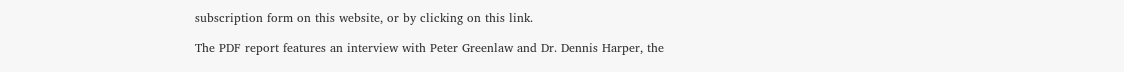subscription form on this website, or by clicking on this link.

The PDF report features an interview with Peter Greenlaw and Dr. Dennis Harper, the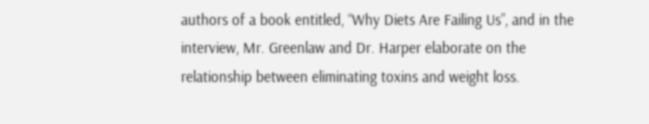authors of a book entitled, “Why Diets Are Failing Us”, and in the interview, Mr. Greenlaw and Dr. Harper elaborate on the relationship between eliminating toxins and weight loss.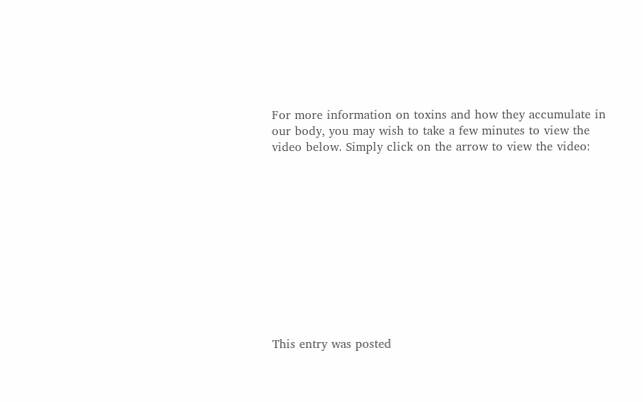For more information on toxins and how they accumulate in our body, you may wish to take a few minutes to view the video below. Simply click on the arrow to view the video:











This entry was posted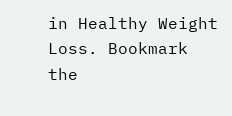in Healthy Weight Loss. Bookmark the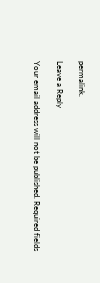permalink.

Leave a Reply

Your email address will not be published. Required fields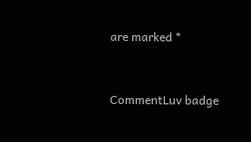are marked *


CommentLuv badge